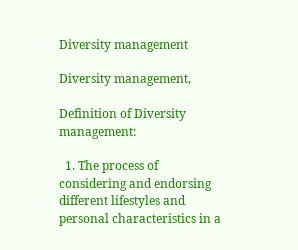Diversity management

Diversity management,

Definition of Diversity management:

  1. The process of considering and endorsing different lifestyles and personal characteristics in a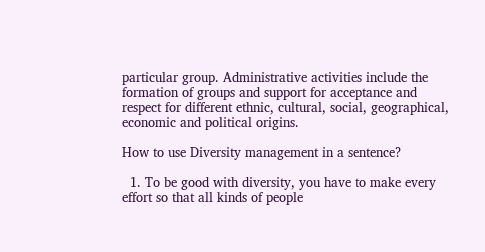particular group. Administrative activities include the formation of groups and support for acceptance and respect for different ethnic, cultural, social, geographical, economic and political origins.

How to use Diversity management in a sentence?

  1. To be good with diversity, you have to make every effort so that all kinds of people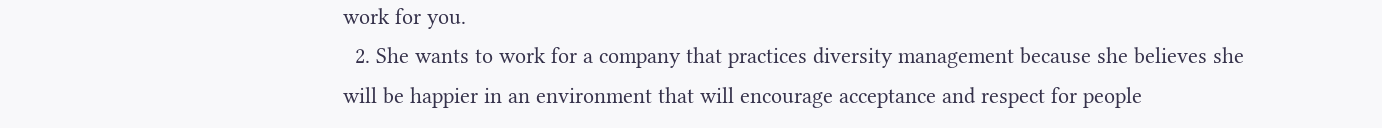work for you.
  2. She wants to work for a company that practices diversity management because she believes she will be happier in an environment that will encourage acceptance and respect for people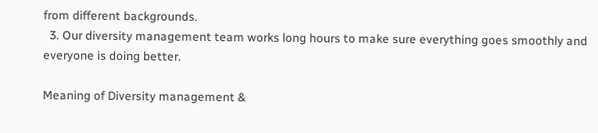from different backgrounds.
  3. Our diversity management team works long hours to make sure everything goes smoothly and everyone is doing better.

Meaning of Diversity management &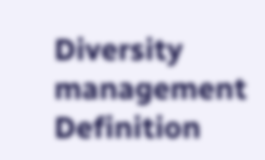Diversity management Definition